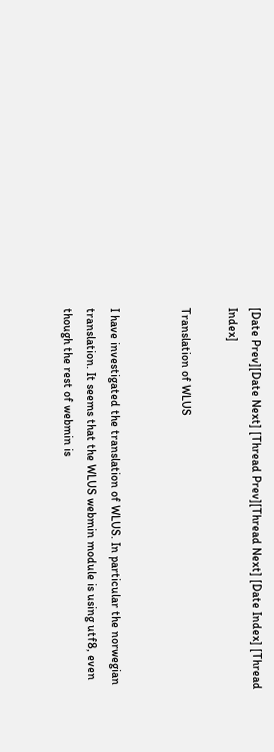[Date Prev][Date Next] [Thread Prev][Thread Next] [Date Index] [Thread Index]

Translation of WLUS


I have investigated the translation of WLUS. In particular the norwegian translation. It seems that the WLUS webmin module is using utf8, even though the rest of webmin is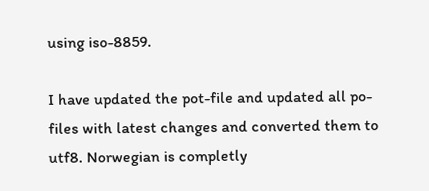using iso-8859.

I have updated the pot-file and updated all po-files with latest changes and converted them to utf8. Norwegian is completly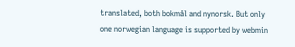translated, both bokmål and nynorsk. But only one norwegian language is supported by webmin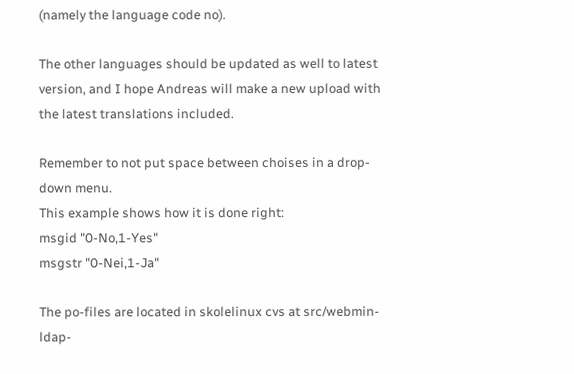(namely the language code no).

The other languages should be updated as well to latest version, and I hope Andreas will make a new upload with the latest translations included.

Remember to not put space between choises in a drop-down menu.
This example shows how it is done right:
msgid "0-No,1-Yes"
msgstr "0-Nei,1-Ja"

The po-files are located in skolelinux cvs at src/webmin-ldap-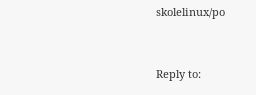skolelinux/po


Reply to: